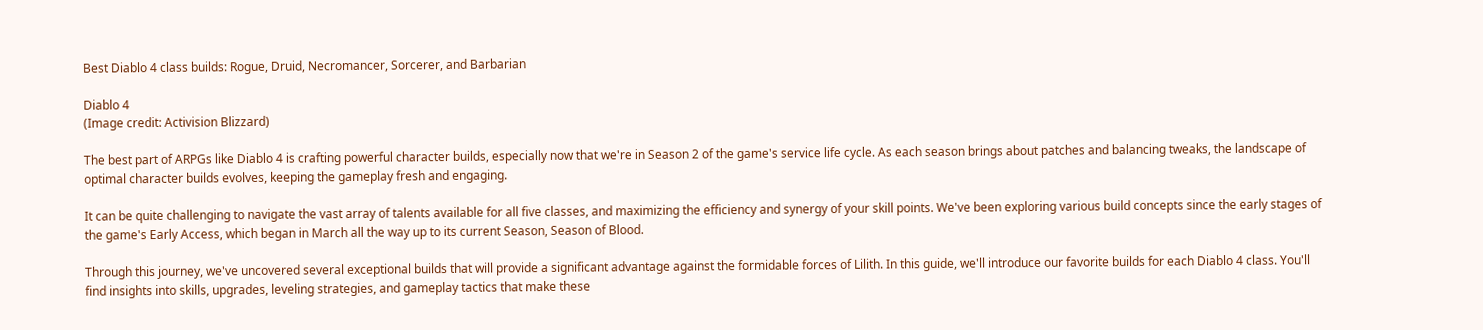Best Diablo 4 class builds: Rogue, Druid, Necromancer, Sorcerer, and Barbarian

Diablo 4
(Image credit: Activision Blizzard)

The best part of ARPGs like Diablo 4 is crafting powerful character builds, especially now that we're in Season 2 of the game's service life cycle. As each season brings about patches and balancing tweaks, the landscape of optimal character builds evolves, keeping the gameplay fresh and engaging.

It can be quite challenging to navigate the vast array of talents available for all five classes, and maximizing the efficiency and synergy of your skill points. We've been exploring various build concepts since the early stages of the game's Early Access, which began in March all the way up to its current Season, Season of Blood.

Through this journey, we've uncovered several exceptional builds that will provide a significant advantage against the formidable forces of Lilith. In this guide, we'll introduce our favorite builds for each Diablo 4 class. You'll find insights into skills, upgrades, leveling strategies, and gameplay tactics that make these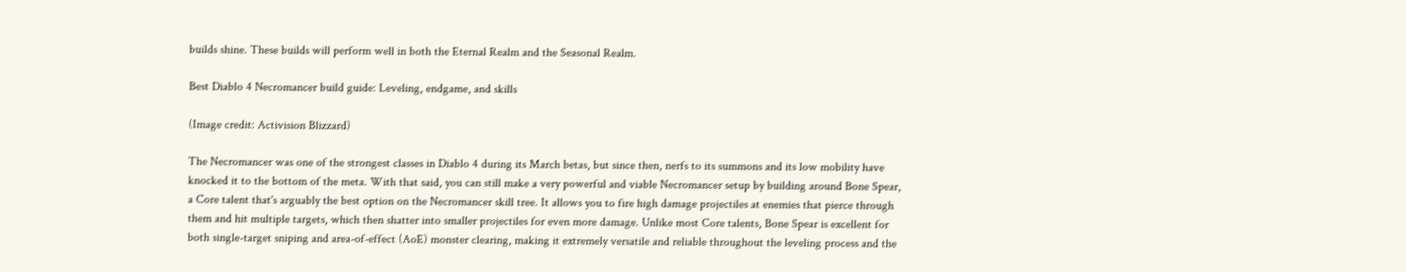builds shine. These builds will perform well in both the Eternal Realm and the Seasonal Realm.

Best Diablo 4 Necromancer build guide: Leveling, endgame, and skills

(Image credit: Activision Blizzard)

The Necromancer was one of the strongest classes in Diablo 4 during its March betas, but since then, nerfs to its summons and its low mobility have knocked it to the bottom of the meta. With that said, you can still make a very powerful and viable Necromancer setup by building around Bone Spear, a Core talent that's arguably the best option on the Necromancer skill tree. It allows you to fire high damage projectiles at enemies that pierce through them and hit multiple targets, which then shatter into smaller projectiles for even more damage. Unlike most Core talents, Bone Spear is excellent for both single-target sniping and area-of-effect (AoE) monster clearing, making it extremely versatile and reliable throughout the leveling process and the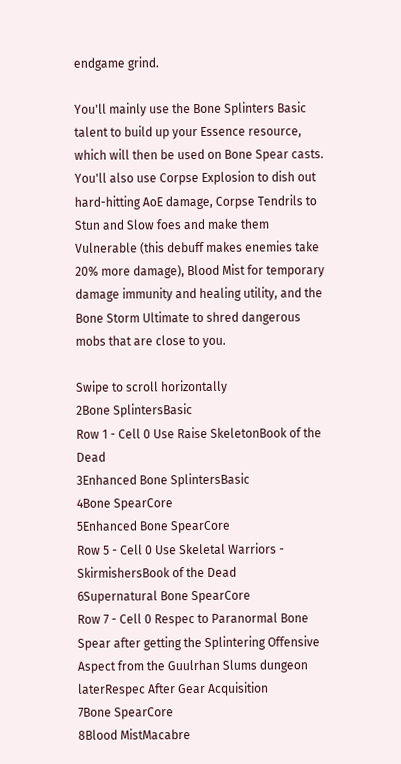endgame grind.

You'll mainly use the Bone Splinters Basic talent to build up your Essence resource, which will then be used on Bone Spear casts. You'll also use Corpse Explosion to dish out hard-hitting AoE damage, Corpse Tendrils to Stun and Slow foes and make them Vulnerable (this debuff makes enemies take 20% more damage), Blood Mist for temporary damage immunity and healing utility, and the Bone Storm Ultimate to shred dangerous mobs that are close to you.

Swipe to scroll horizontally
2Bone SplintersBasic
Row 1 - Cell 0 Use Raise SkeletonBook of the Dead
3Enhanced Bone SplintersBasic
4Bone SpearCore
5Enhanced Bone SpearCore
Row 5 - Cell 0 Use Skeletal Warriors - SkirmishersBook of the Dead
6Supernatural Bone SpearCore
Row 7 - Cell 0 Respec to Paranormal Bone Spear after getting the Splintering Offensive Aspect from the Guulrhan Slums dungeon laterRespec After Gear Acquisition
7Bone SpearCore
8Blood MistMacabre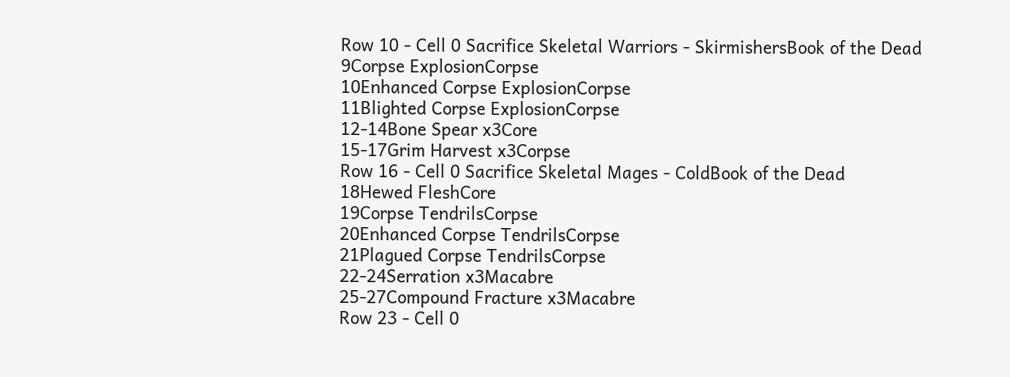Row 10 - Cell 0 Sacrifice Skeletal Warriors - SkirmishersBook of the Dead
9Corpse ExplosionCorpse
10Enhanced Corpse ExplosionCorpse
11Blighted Corpse ExplosionCorpse
12-14Bone Spear x3Core
15-17Grim Harvest x3Corpse
Row 16 - Cell 0 Sacrifice Skeletal Mages - ColdBook of the Dead
18Hewed FleshCore
19Corpse TendrilsCorpse
20Enhanced Corpse TendrilsCorpse
21Plagued Corpse TendrilsCorpse
22-24Serration x3Macabre
25-27Compound Fracture x3Macabre
Row 23 - Cell 0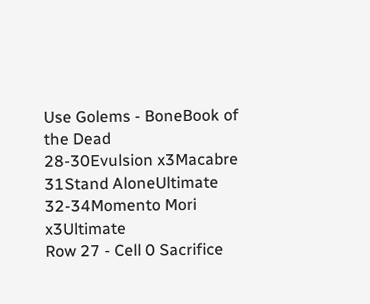Use Golems - BoneBook of the Dead
28-30Evulsion x3Macabre
31Stand AloneUltimate
32-34Momento Mori x3Ultimate
Row 27 - Cell 0 Sacrifice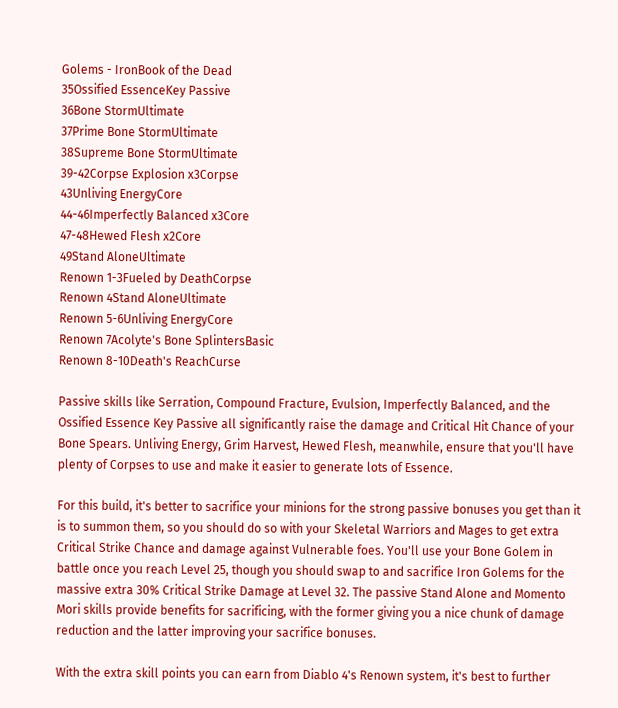Golems - IronBook of the Dead
35Ossified EssenceKey Passive
36Bone StormUltimate
37Prime Bone StormUltimate
38Supreme Bone StormUltimate
39-42Corpse Explosion x3Corpse
43Unliving EnergyCore
44-46Imperfectly Balanced x3Core
47-48Hewed Flesh x2Core
49Stand AloneUltimate
Renown 1-3Fueled by DeathCorpse
Renown 4Stand AloneUltimate
Renown 5-6Unliving EnergyCore
Renown 7Acolyte's Bone SplintersBasic
Renown 8-10Death's ReachCurse

Passive skills like Serration, Compound Fracture, Evulsion, Imperfectly Balanced, and the Ossified Essence Key Passive all significantly raise the damage and Critical Hit Chance of your Bone Spears. Unliving Energy, Grim Harvest, Hewed Flesh, meanwhile, ensure that you'll have plenty of Corpses to use and make it easier to generate lots of Essence.

For this build, it's better to sacrifice your minions for the strong passive bonuses you get than it is to summon them, so you should do so with your Skeletal Warriors and Mages to get extra Critical Strike Chance and damage against Vulnerable foes. You'll use your Bone Golem in battle once you reach Level 25, though you should swap to and sacrifice Iron Golems for the massive extra 30% Critical Strike Damage at Level 32. The passive Stand Alone and Momento Mori skills provide benefits for sacrificing, with the former giving you a nice chunk of damage reduction and the latter improving your sacrifice bonuses.

With the extra skill points you can earn from Diablo 4's Renown system, it's best to further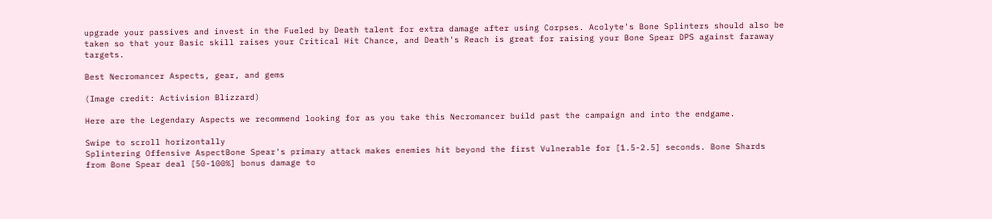upgrade your passives and invest in the Fueled by Death talent for extra damage after using Corpses. Acolyte's Bone Splinters should also be taken so that your Basic skill raises your Critical Hit Chance, and Death's Reach is great for raising your Bone Spear DPS against faraway targets.

Best Necromancer Aspects, gear, and gems

(Image credit: Activision Blizzard)

Here are the Legendary Aspects we recommend looking for as you take this Necromancer build past the campaign and into the endgame.

Swipe to scroll horizontally
Splintering Offensive AspectBone Spear's primary attack makes enemies hit beyond the first Vulnerable for [1.5-2.5] seconds. Bone Shards from Bone Spear deal [50-100%] bonus damage to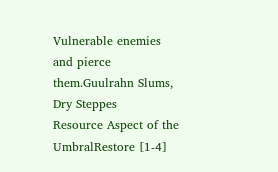Vulnerable enemies and pierce them.Guulrahn Slums, Dry Steppes
Resource Aspect of the UmbralRestore [1-4]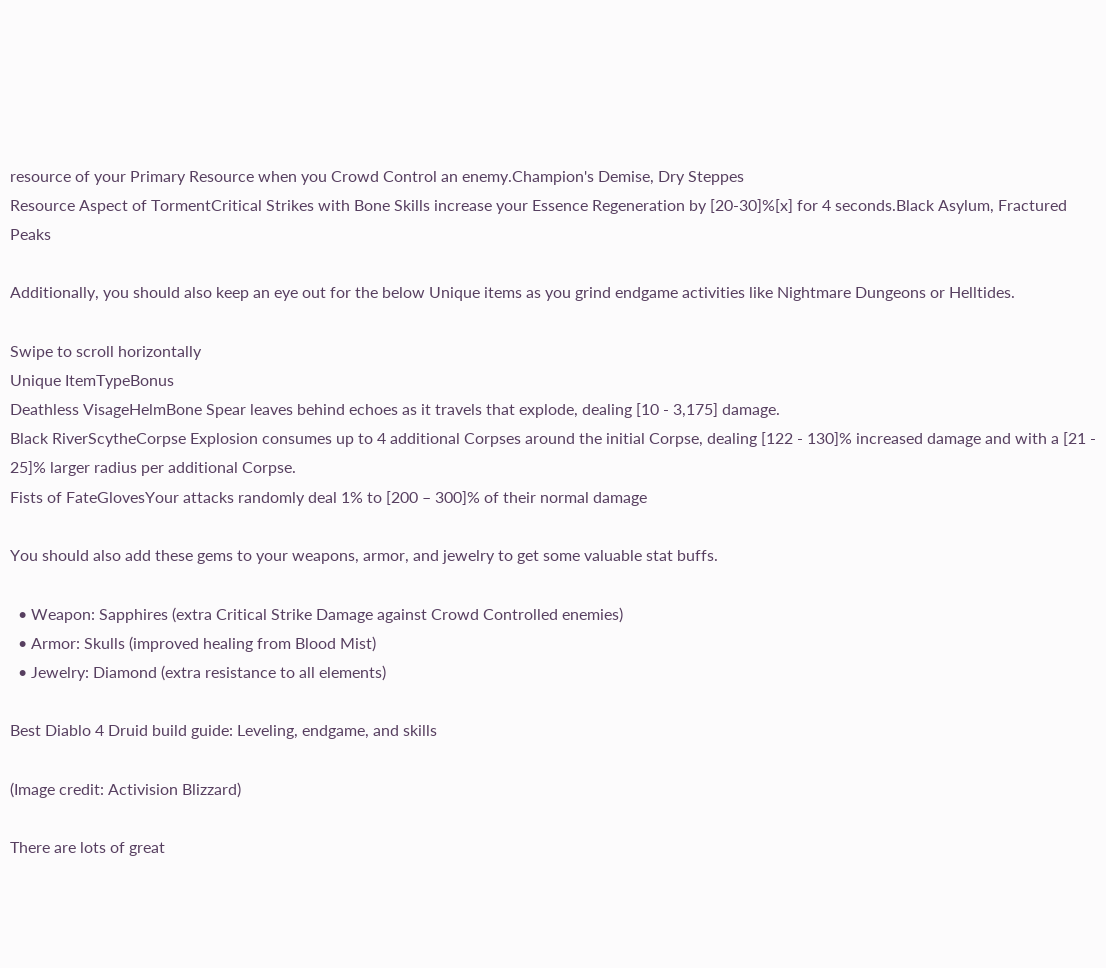resource of your Primary Resource when you Crowd Control an enemy.Champion's Demise, Dry Steppes
Resource Aspect of TormentCritical Strikes with Bone Skills increase your Essence Regeneration by [20-30]%[x] for 4 seconds.Black Asylum, Fractured Peaks

Additionally, you should also keep an eye out for the below Unique items as you grind endgame activities like Nightmare Dungeons or Helltides.

Swipe to scroll horizontally
Unique ItemTypeBonus
Deathless VisageHelmBone Spear leaves behind echoes as it travels that explode, dealing [10 - 3,175] damage.
Black RiverScytheCorpse Explosion consumes up to 4 additional Corpses around the initial Corpse, dealing [122 - 130]% increased damage and with a [21 - 25]% larger radius per additional Corpse.
Fists of FateGlovesYour attacks randomly deal 1% to [200 – 300]% of their normal damage

You should also add these gems to your weapons, armor, and jewelry to get some valuable stat buffs.

  • Weapon: Sapphires (extra Critical Strike Damage against Crowd Controlled enemies)
  • Armor: Skulls (improved healing from Blood Mist)
  • Jewelry: Diamond (extra resistance to all elements)

Best Diablo 4 Druid build guide: Leveling, endgame, and skills

(Image credit: Activision Blizzard)

There are lots of great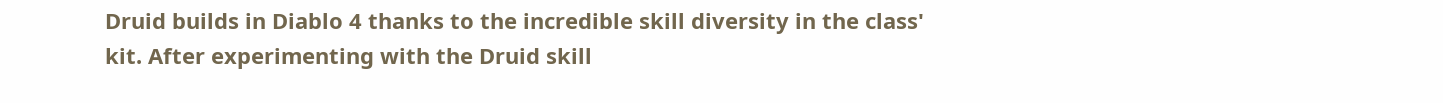Druid builds in Diablo 4 thanks to the incredible skill diversity in the class' kit. After experimenting with the Druid skill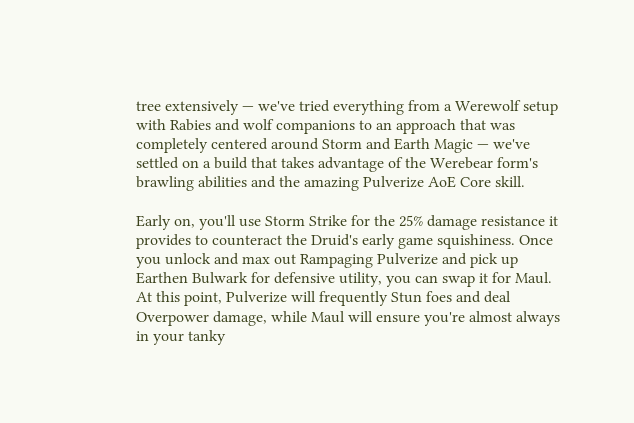tree extensively — we've tried everything from a Werewolf setup with Rabies and wolf companions to an approach that was completely centered around Storm and Earth Magic — we've settled on a build that takes advantage of the Werebear form's brawling abilities and the amazing Pulverize AoE Core skill.

Early on, you'll use Storm Strike for the 25% damage resistance it provides to counteract the Druid's early game squishiness. Once you unlock and max out Rampaging Pulverize and pick up Earthen Bulwark for defensive utility, you can swap it for Maul. At this point, Pulverize will frequently Stun foes and deal Overpower damage, while Maul will ensure you're almost always in your tanky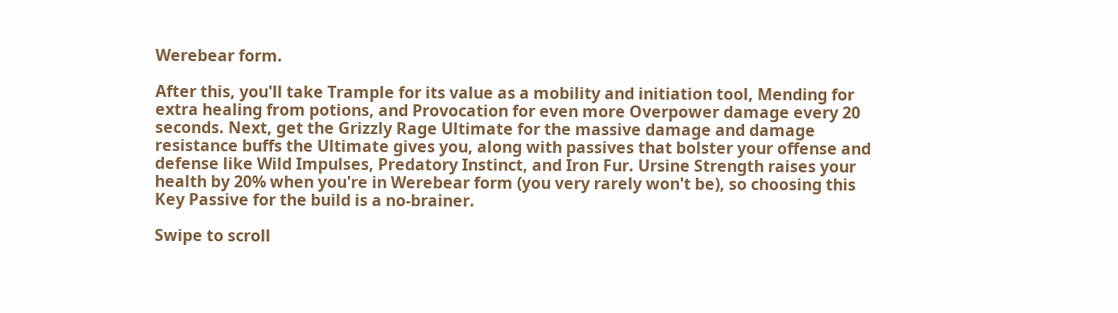Werebear form.

After this, you'll take Trample for its value as a mobility and initiation tool, Mending for extra healing from potions, and Provocation for even more Overpower damage every 20 seconds. Next, get the Grizzly Rage Ultimate for the massive damage and damage resistance buffs the Ultimate gives you, along with passives that bolster your offense and defense like Wild Impulses, Predatory Instinct, and Iron Fur. Ursine Strength raises your health by 20% when you're in Werebear form (you very rarely won't be), so choosing this Key Passive for the build is a no-brainer.

Swipe to scroll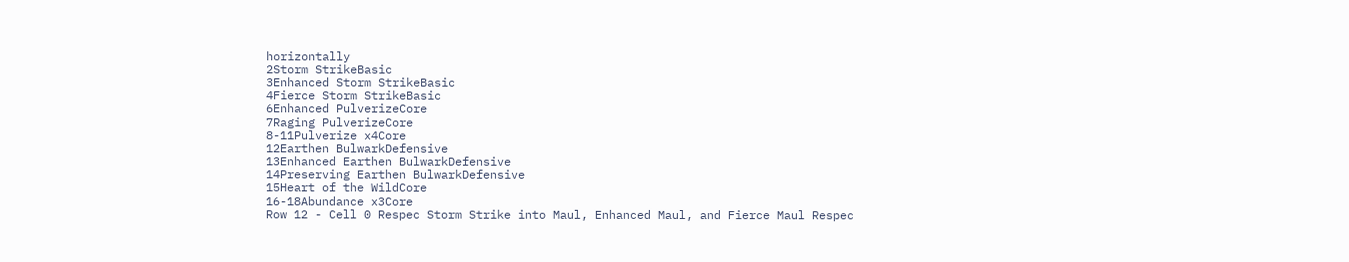horizontally
2Storm StrikeBasic
3Enhanced Storm StrikeBasic
4Fierce Storm StrikeBasic
6Enhanced PulverizeCore
7Raging PulverizeCore
8-11Pulverize x4Core
12Earthen BulwarkDefensive
13Enhanced Earthen BulwarkDefensive
14Preserving Earthen BulwarkDefensive
15Heart of the WildCore
16-18Abundance x3Core
Row 12 - Cell 0 Respec Storm Strike into Maul, Enhanced Maul, and Fierce Maul Respec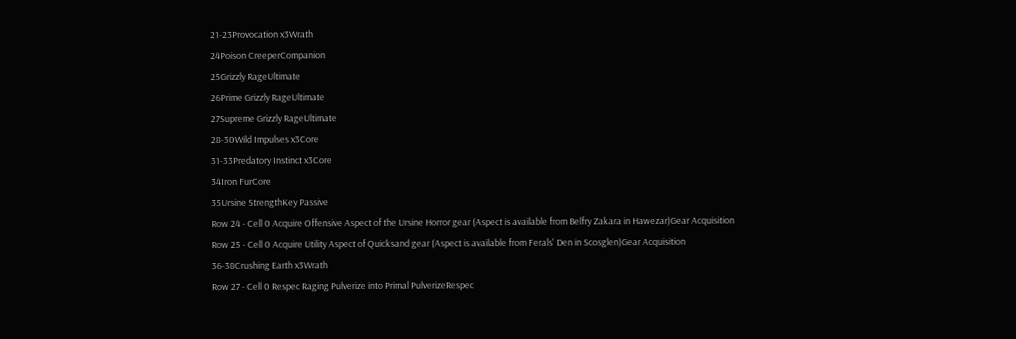21-23Provocation x3Wrath
24Poison CreeperCompanion
25Grizzly RageUltimate
26Prime Grizzly RageUltimate
27Supreme Grizzly RageUltimate
28-30Wild Impulses x3Core
31-33Predatory Instinct x3Core
34Iron FurCore
35Ursine StrengthKey Passive
Row 24 - Cell 0 Acquire Offensive Aspect of the Ursine Horror gear (Aspect is available from Belfry Zakara in Hawezar)Gear Acquisition
Row 25 - Cell 0 Acquire Utility Aspect of Quicksand gear (Aspect is available from Ferals' Den in Scosglen)Gear Acquisition
36-38Crushing Earth x3Wrath
Row 27 - Cell 0 Respec Raging Pulverize into Primal PulverizeRespec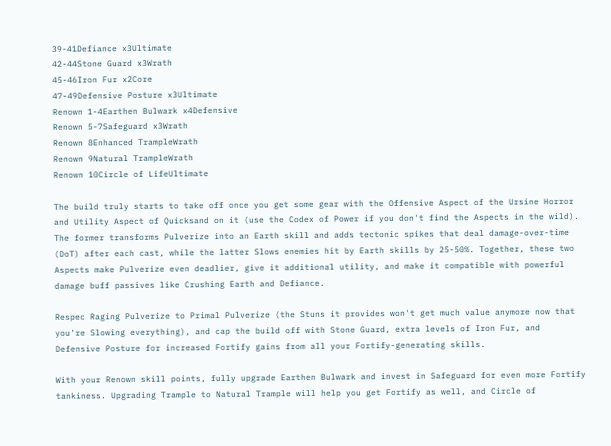39-41Defiance x3Ultimate
42-44Stone Guard x3Wrath
45-46Iron Fur x2Core
47-49Defensive Posture x3Ultimate
Renown 1-4Earthen Bulwark x4Defensive
Renown 5-7Safeguard x3Wrath
Renown 8Enhanced TrampleWrath
Renown 9Natural TrampleWrath
Renown 10Circle of LifeUltimate

The build truly starts to take off once you get some gear with the Offensive Aspect of the Ursine Horror and Utility Aspect of Quicksand on it (use the Codex of Power if you don't find the Aspects in the wild). The former transforms Pulverize into an Earth skill and adds tectonic spikes that deal damage-over-time (DoT) after each cast, while the latter Slows enemies hit by Earth skills by 25-50%. Together, these two Aspects make Pulverize even deadlier, give it additional utility, and make it compatible with powerful damage buff passives like Crushing Earth and Defiance.

Respec Raging Pulverize to Primal Pulverize (the Stuns it provides won't get much value anymore now that you're Slowing everything), and cap the build off with Stone Guard, extra levels of Iron Fur, and Defensive Posture for increased Fortify gains from all your Fortify-generating skills.

With your Renown skill points, fully upgrade Earthen Bulwark and invest in Safeguard for even more Fortify tankiness. Upgrading Trample to Natural Trample will help you get Fortify as well, and Circle of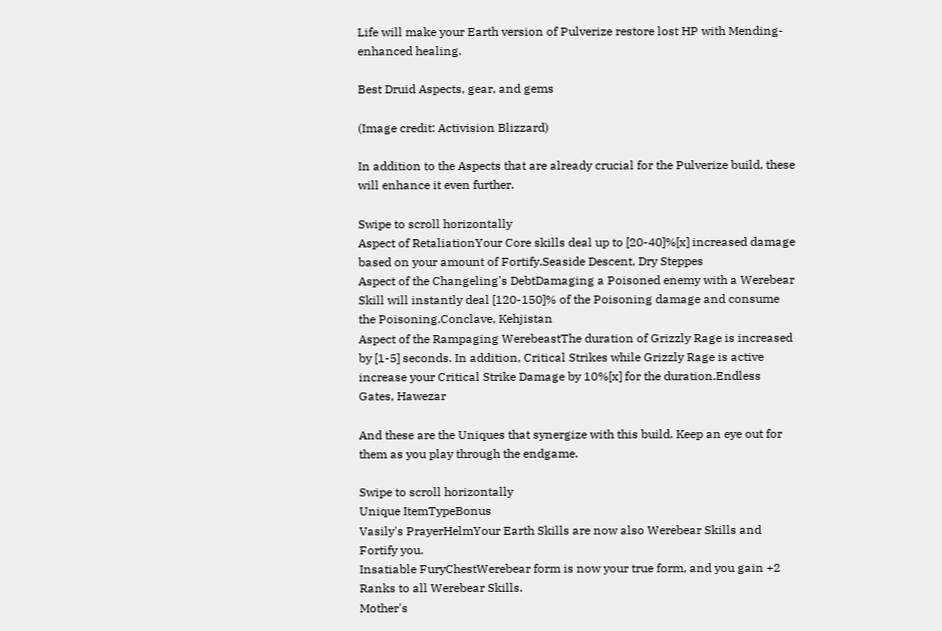Life will make your Earth version of Pulverize restore lost HP with Mending-enhanced healing.

Best Druid Aspects, gear, and gems

(Image credit: Activision Blizzard)

In addition to the Aspects that are already crucial for the Pulverize build, these will enhance it even further.

Swipe to scroll horizontally
Aspect of RetaliationYour Core skills deal up to [20-40]%[x] increased damage based on your amount of Fortify.Seaside Descent, Dry Steppes
Aspect of the Changeling's DebtDamaging a Poisoned enemy with a Werebear Skill will instantly deal [120-150]% of the Poisoning damage and consume the Poisoning.Conclave, Kehjistan
Aspect of the Rampaging WerebeastThe duration of Grizzly Rage is increased by [1-5] seconds. In addition, Critical Strikes while Grizzly Rage is active increase your Critical Strike Damage by 10%[x] for the duration.Endless Gates, Hawezar

And these are the Uniques that synergize with this build. Keep an eye out for them as you play through the endgame.

Swipe to scroll horizontally
Unique ItemTypeBonus
Vasily's PrayerHelmYour Earth Skills are now also Werebear Skills and Fortify you.
Insatiable FuryChestWerebear form is now your true form, and you gain +2 Ranks to all Werebear Skills.
Mother's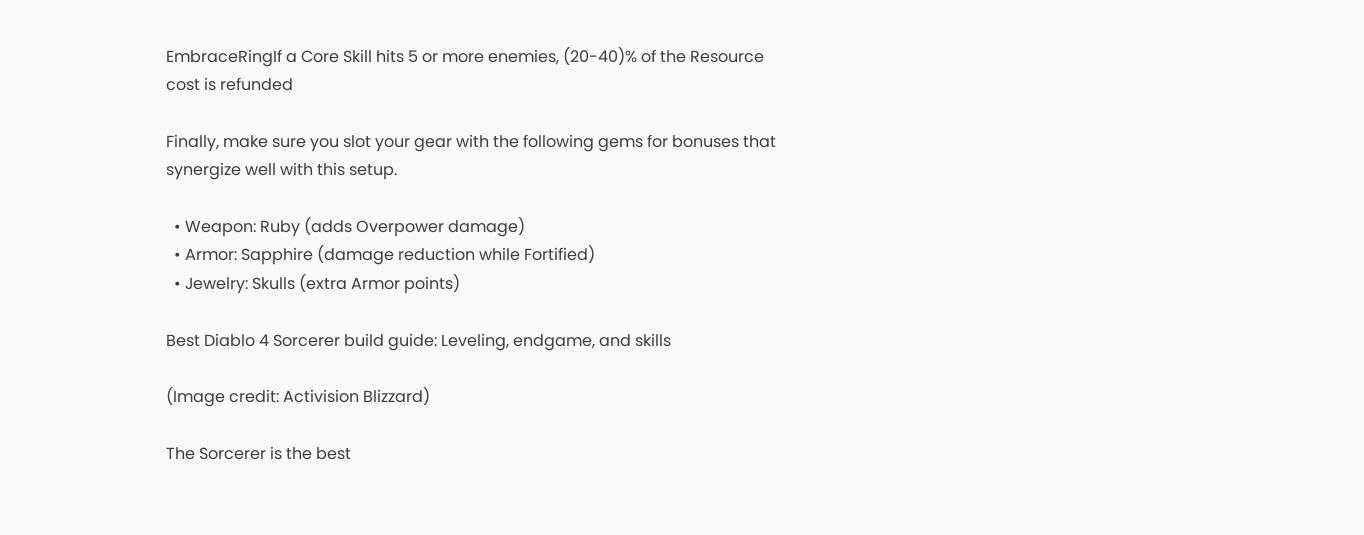EmbraceRingIf a Core Skill hits 5 or more enemies, (20-40)% of the Resource cost is refunded

Finally, make sure you slot your gear with the following gems for bonuses that synergize well with this setup.

  • Weapon: Ruby (adds Overpower damage)
  • Armor: Sapphire (damage reduction while Fortified)
  • Jewelry: Skulls (extra Armor points)

Best Diablo 4 Sorcerer build guide: Leveling, endgame, and skills

(Image credit: Activision Blizzard)

The Sorcerer is the best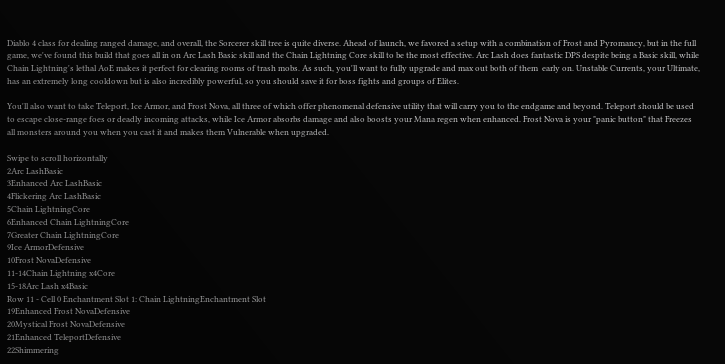Diablo 4 class for dealing ranged damage, and overall, the Sorcerer skill tree is quite diverse. Ahead of launch, we favored a setup with a combination of Frost and Pyromancy, but in the full game, we've found this build that goes all in on Arc Lash Basic skill and the Chain Lightning Core skill to be the most effective. Arc Lash does fantastic DPS despite being a Basic skill, while Chain Lightning's lethal AoE makes it perfect for clearing rooms of trash mobs. As such, you'll want to fully upgrade and max out both of them  early on. Unstable Currents, your Ultimate, has an extremely long cooldown but is also incredibly powerful, so you should save it for boss fights and groups of Elites.

You'll also want to take Teleport, Ice Armor, and Frost Nova, all three of which offer phenomenal defensive utility that will carry you to the endgame and beyond. Teleport should be used to escape close-range foes or deadly incoming attacks, while Ice Armor absorbs damage and also boosts your Mana regen when enhanced. Frost Nova is your "panic button" that Freezes all monsters around you when you cast it and makes them Vulnerable when upgraded.

Swipe to scroll horizontally
2Arc LashBasic
3Enhanced Arc LashBasic
4Flickering Arc LashBasic
5Chain LightningCore
6Enhanced Chain LightningCore
7Greater Chain LightningCore
9Ice ArmorDefensive
10Frost NovaDefensive
11-14Chain Lightning x4Core
15-18Arc Lash x4Basic
Row 11 - Cell 0 Enchantment Slot 1: Chain LightningEnchantment Slot
19Enhanced Frost NovaDefensive
20Mystical Frost NovaDefensive
21Enhanced TeleportDefensive
22Shimmering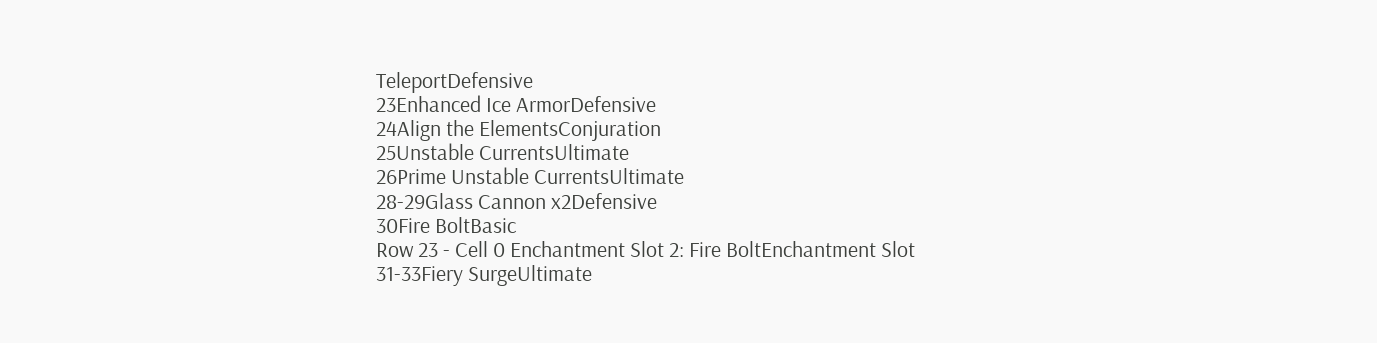TeleportDefensive
23Enhanced Ice ArmorDefensive
24Align the ElementsConjuration
25Unstable CurrentsUltimate
26Prime Unstable CurrentsUltimate
28-29Glass Cannon x2Defensive
30Fire BoltBasic
Row 23 - Cell 0 Enchantment Slot 2: Fire BoltEnchantment Slot
31-33Fiery SurgeUltimate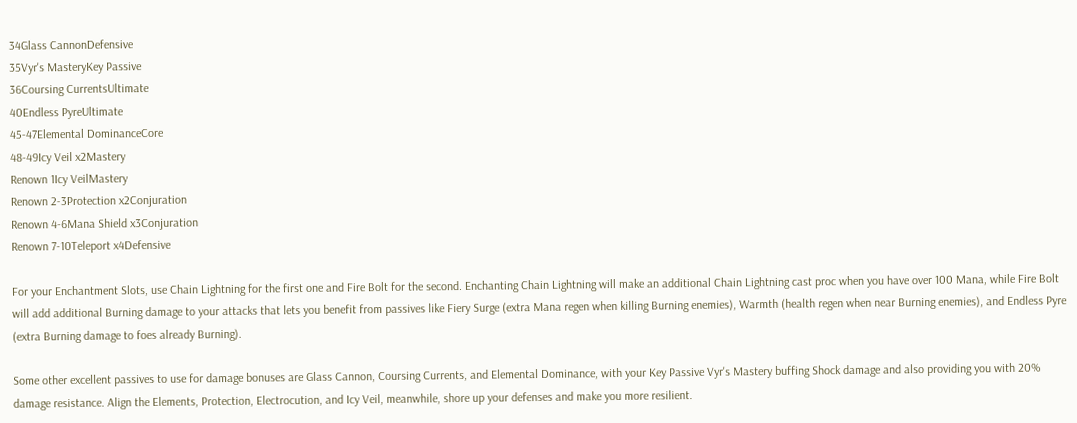34Glass CannonDefensive
35Vyr's MasteryKey Passive
36Coursing CurrentsUltimate
40Endless PyreUltimate
45-47Elemental DominanceCore
48-49Icy Veil x2Mastery
Renown 1Icy VeilMastery
Renown 2-3Protection x2Conjuration
Renown 4-6Mana Shield x3Conjuration
Renown 7-10Teleport x4Defensive

For your Enchantment Slots, use Chain Lightning for the first one and Fire Bolt for the second. Enchanting Chain Lightning will make an additional Chain Lightning cast proc when you have over 100 Mana, while Fire Bolt will add additional Burning damage to your attacks that lets you benefit from passives like Fiery Surge (extra Mana regen when killing Burning enemies), Warmth (health regen when near Burning enemies), and Endless Pyre (extra Burning damage to foes already Burning).

Some other excellent passives to use for damage bonuses are Glass Cannon, Coursing Currents, and Elemental Dominance, with your Key Passive Vyr's Mastery buffing Shock damage and also providing you with 20% damage resistance. Align the Elements, Protection, Electrocution, and Icy Veil, meanwhile, shore up your defenses and make you more resilient.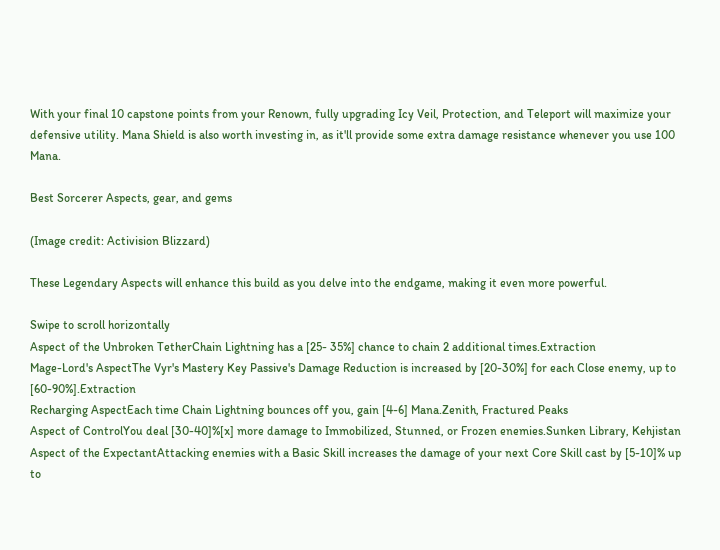With your final 10 capstone points from your Renown, fully upgrading Icy Veil, Protection, and Teleport will maximize your defensive utility. Mana Shield is also worth investing in, as it'll provide some extra damage resistance whenever you use 100 Mana.

Best Sorcerer Aspects, gear, and gems

(Image credit: Activision Blizzard)

These Legendary Aspects will enhance this build as you delve into the endgame, making it even more powerful.

Swipe to scroll horizontally
Aspect of the Unbroken TetherChain Lightning has a [25- 35%] chance to chain 2 additional times.Extraction
Mage-Lord's AspectThe Vyr's Mastery Key Passive's Damage Reduction is increased by [20-30%] for each Close enemy, up to [60-90%].Extraction
Recharging AspectEach time Chain Lightning bounces off you, gain [4-6] Mana.Zenith, Fractured Peaks
Aspect of ControlYou deal [30-40]%[x] more damage to Immobilized, Stunned, or Frozen enemies.Sunken Library, Kehjistan
Aspect of the ExpectantAttacking enemies with a Basic Skill increases the damage of your next Core Skill cast by [5-10]% up to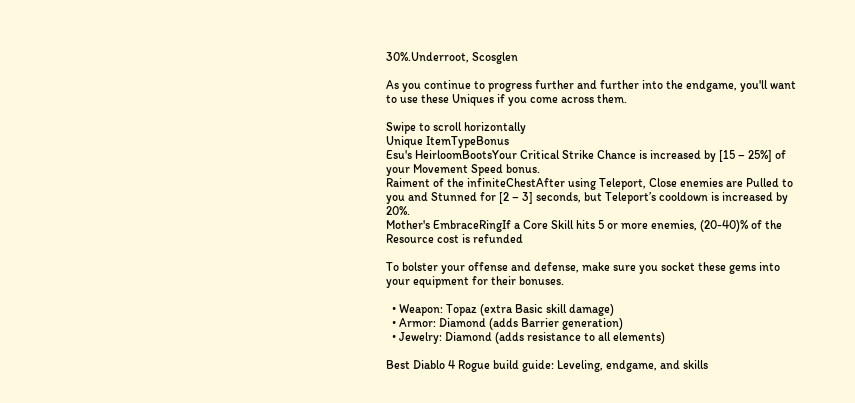30%.Underroot, Scosglen

As you continue to progress further and further into the endgame, you'll want to use these Uniques if you come across them.

Swipe to scroll horizontally
Unique ItemTypeBonus
Esu's HeirloomBootsYour Critical Strike Chance is increased by [15 – 25%] of your Movement Speed bonus.
Raiment of the infiniteChestAfter using Teleport, Close enemies are Pulled to you and Stunned for [2 – 3] seconds, but Teleport’s cooldown is increased by 20%.
Mother's EmbraceRingIf a Core Skill hits 5 or more enemies, (20-40)% of the Resource cost is refunded

To bolster your offense and defense, make sure you socket these gems into your equipment for their bonuses.

  • Weapon: Topaz (extra Basic skill damage)
  • Armor: Diamond (adds Barrier generation)
  • Jewelry: Diamond (adds resistance to all elements)

Best Diablo 4 Rogue build guide: Leveling, endgame, and skills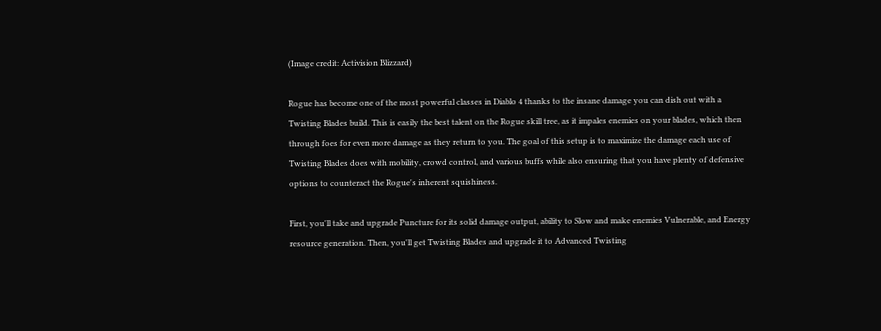(Image credit: Activision Blizzard)

Rogue has become one of the most powerful classes in Diablo 4 thanks to the insane damage you can dish out with a Twisting Blades build. This is easily the best talent on the Rogue skill tree, as it impales enemies on your blades, which then through foes for even more damage as they return to you. The goal of this setup is to maximize the damage each use of Twisting Blades does with mobility, crowd control, and various buffs while also ensuring that you have plenty of defensive options to counteract the Rogue's inherent squishiness.

First, you'll take and upgrade Puncture for its solid damage output, ability to Slow and make enemies Vulnerable, and Energy resource generation. Then, you'll get Twisting Blades and upgrade it to Advanced Twisting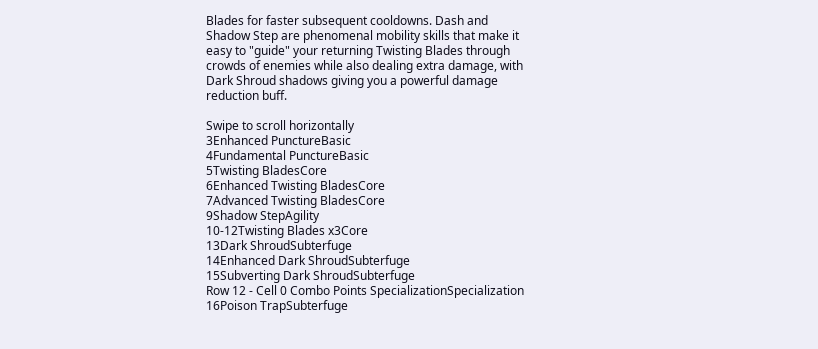Blades for faster subsequent cooldowns. Dash and Shadow Step are phenomenal mobility skills that make it easy to "guide" your returning Twisting Blades through crowds of enemies while also dealing extra damage, with Dark Shroud shadows giving you a powerful damage reduction buff.

Swipe to scroll horizontally
3Enhanced PunctureBasic
4Fundamental PunctureBasic
5Twisting BladesCore
6Enhanced Twisting BladesCore
7Advanced Twisting BladesCore
9Shadow StepAgility
10-12Twisting Blades x3Core
13Dark ShroudSubterfuge
14Enhanced Dark ShroudSubterfuge
15Subverting Dark ShroudSubterfuge
Row 12 - Cell 0 Combo Points SpecializationSpecialization
16Poison TrapSubterfuge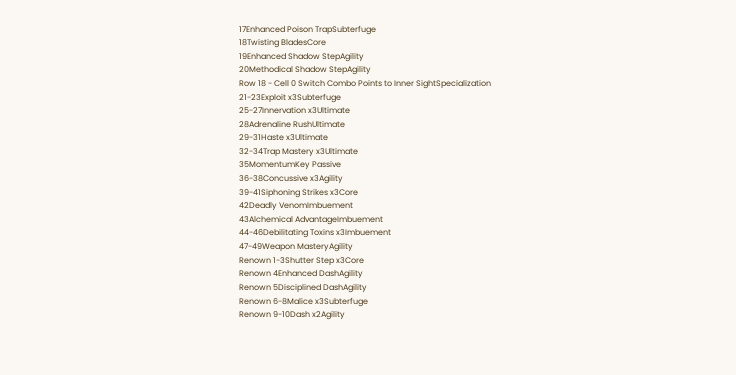17Enhanced Poison TrapSubterfuge
18Twisting BladesCore
19Enhanced Shadow StepAgility
20Methodical Shadow StepAgility
Row 18 - Cell 0 Switch Combo Points to Inner SightSpecialization
21-23Exploit x3Subterfuge
25-27Innervation x3Ultimate
28Adrenaline RushUltimate
29-31Haste x3Ultimate
32-34Trap Mastery x3Ultimate
35MomentumKey Passive
36-38Concussive x3Agility
39-41Siphoning Strikes x3Core
42Deadly VenomImbuement
43Alchemical AdvantageImbuement
44-46Debilitating Toxins x3Imbuement
47-49Weapon MasteryAgility
Renown 1-3Shutter Step x3Core
Renown 4Enhanced DashAgility
Renown 5Disciplined DashAgility
Renown 6-8Malice x3Subterfuge
Renown 9-10Dash x2Agility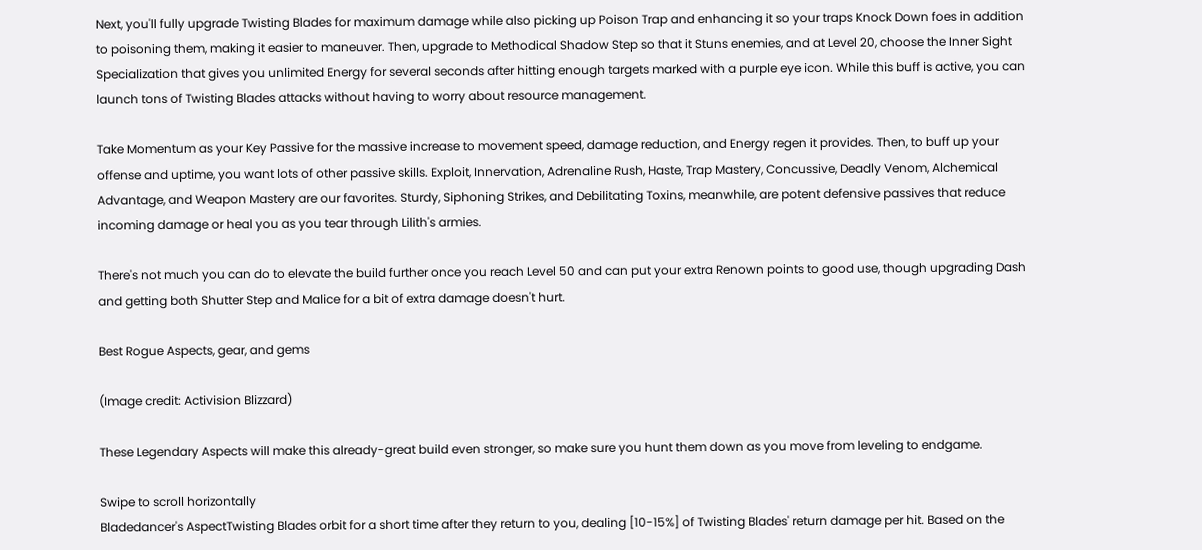Next, you'll fully upgrade Twisting Blades for maximum damage while also picking up Poison Trap and enhancing it so your traps Knock Down foes in addition to poisoning them, making it easier to maneuver. Then, upgrade to Methodical Shadow Step so that it Stuns enemies, and at Level 20, choose the Inner Sight Specialization that gives you unlimited Energy for several seconds after hitting enough targets marked with a purple eye icon. While this buff is active, you can launch tons of Twisting Blades attacks without having to worry about resource management.

Take Momentum as your Key Passive for the massive increase to movement speed, damage reduction, and Energy regen it provides. Then, to buff up your offense and uptime, you want lots of other passive skills. Exploit, Innervation, Adrenaline Rush, Haste, Trap Mastery, Concussive, Deadly Venom, Alchemical Advantage, and Weapon Mastery are our favorites. Sturdy, Siphoning Strikes, and Debilitating Toxins, meanwhile, are potent defensive passives that reduce incoming damage or heal you as you tear through Lilith's armies.

There's not much you can do to elevate the build further once you reach Level 50 and can put your extra Renown points to good use, though upgrading Dash and getting both Shutter Step and Malice for a bit of extra damage doesn't hurt.

Best Rogue Aspects, gear, and gems

(Image credit: Activision Blizzard)

These Legendary Aspects will make this already-great build even stronger, so make sure you hunt them down as you move from leveling to endgame.

Swipe to scroll horizontally
Bladedancer's AspectTwisting Blades orbit for a short time after they return to you, dealing [10-15%] of Twisting Blades' return damage per hit. Based on the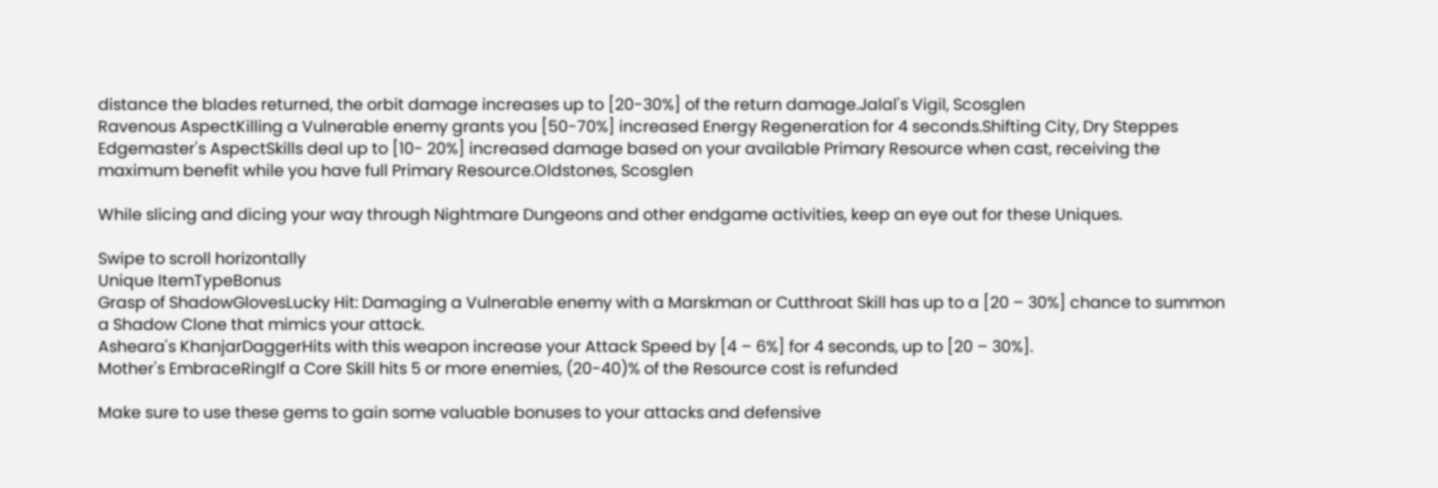distance the blades returned, the orbit damage increases up to [20-30%] of the return damage.Jalal's Vigil, Scosglen
Ravenous AspectKilling a Vulnerable enemy grants you [50-70%] increased Energy Regeneration for 4 seconds.Shifting City, Dry Steppes
Edgemaster's AspectSkills deal up to [10- 20%] increased damage based on your available Primary Resource when cast, receiving the maximum benefit while you have full Primary Resource.Oldstones, Scosglen

While slicing and dicing your way through Nightmare Dungeons and other endgame activities, keep an eye out for these Uniques.

Swipe to scroll horizontally
Unique ItemTypeBonus
Grasp of ShadowGlovesLucky Hit: Damaging a Vulnerable enemy with a Marskman or Cutthroat Skill has up to a [20 – 30%] chance to summon a Shadow Clone that mimics your attack.
Asheara's KhanjarDaggerHits with this weapon increase your Attack Speed by [4 – 6%] for 4 seconds, up to [20 – 30%].
Mother's EmbraceRingIf a Core Skill hits 5 or more enemies, (20-40)% of the Resource cost is refunded

Make sure to use these gems to gain some valuable bonuses to your attacks and defensive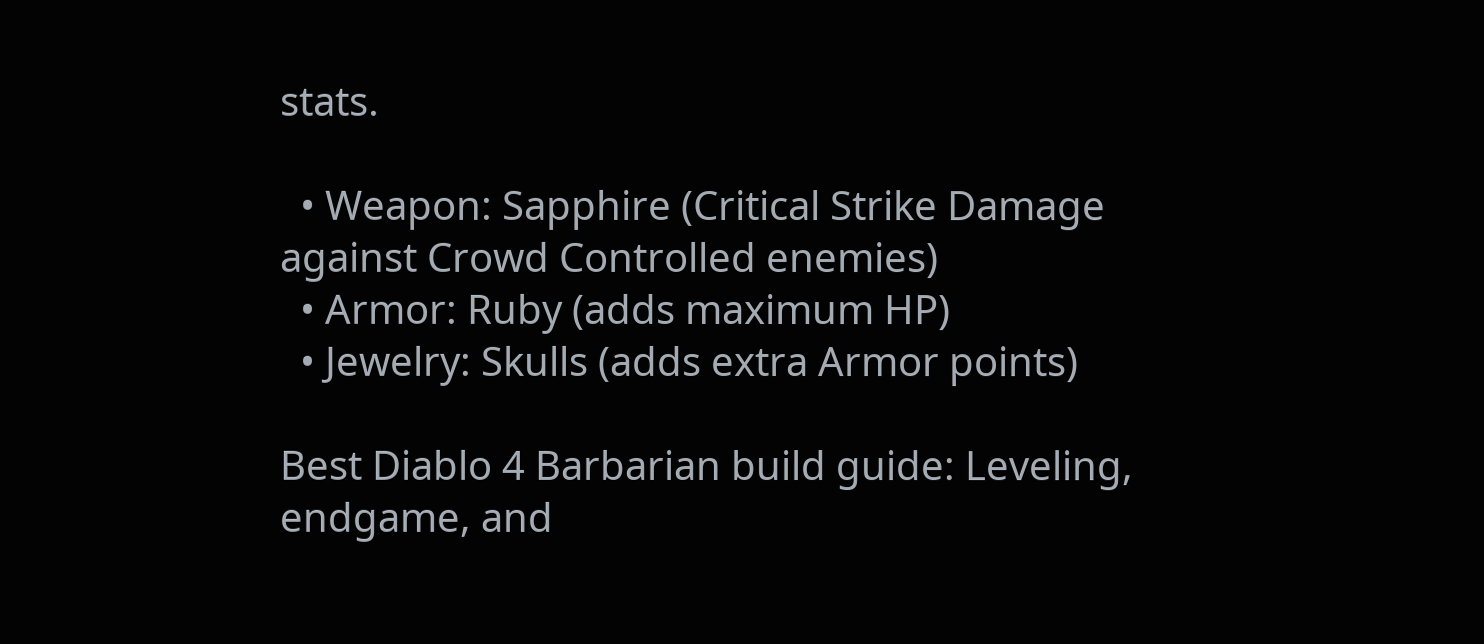stats.

  • Weapon: Sapphire (Critical Strike Damage against Crowd Controlled enemies)
  • Armor: Ruby (adds maximum HP)
  • Jewelry: Skulls (adds extra Armor points)

Best Diablo 4 Barbarian build guide: Leveling, endgame, and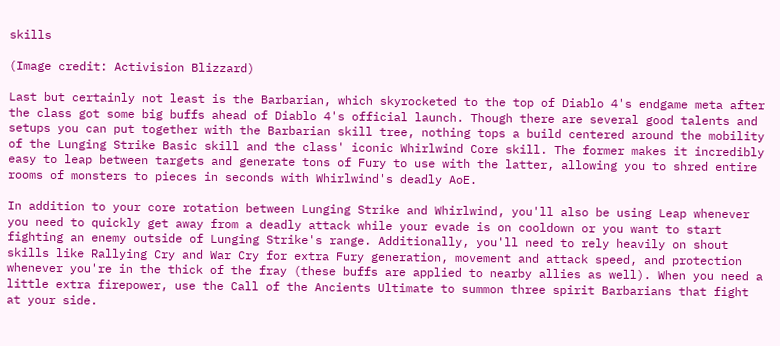skills

(Image credit: Activision Blizzard)

Last but certainly not least is the Barbarian, which skyrocketed to the top of Diablo 4's endgame meta after the class got some big buffs ahead of Diablo 4's official launch. Though there are several good talents and setups you can put together with the Barbarian skill tree, nothing tops a build centered around the mobility of the Lunging Strike Basic skill and the class' iconic Whirlwind Core skill. The former makes it incredibly easy to leap between targets and generate tons of Fury to use with the latter, allowing you to shred entire rooms of monsters to pieces in seconds with Whirlwind's deadly AoE.

In addition to your core rotation between Lunging Strike and Whirlwind, you'll also be using Leap whenever you need to quickly get away from a deadly attack while your evade is on cooldown or you want to start fighting an enemy outside of Lunging Strike's range. Additionally, you'll need to rely heavily on shout skills like Rallying Cry and War Cry for extra Fury generation, movement and attack speed, and protection whenever you're in the thick of the fray (these buffs are applied to nearby allies as well). When you need a little extra firepower, use the Call of the Ancients Ultimate to summon three spirit Barbarians that fight at your side.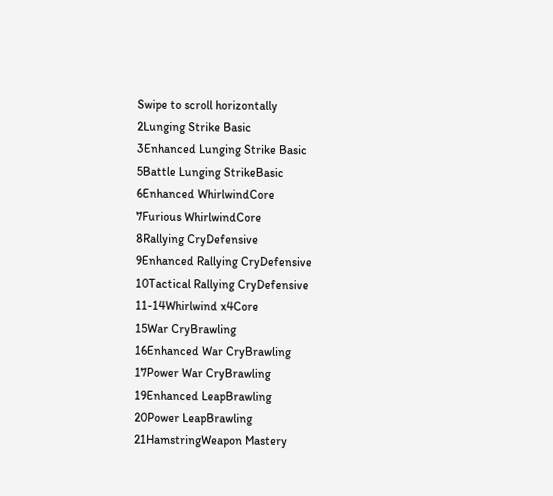Swipe to scroll horizontally
2Lunging Strike Basic
3Enhanced Lunging Strike Basic
5Battle Lunging StrikeBasic
6Enhanced WhirlwindCore
7Furious WhirlwindCore
8Rallying CryDefensive
9Enhanced Rallying CryDefensive
10Tactical Rallying CryDefensive
11-14Whirlwind x4Core
15War CryBrawling
16Enhanced War CryBrawling
17Power War CryBrawling
19Enhanced LeapBrawling
20Power LeapBrawling
21HamstringWeapon Mastery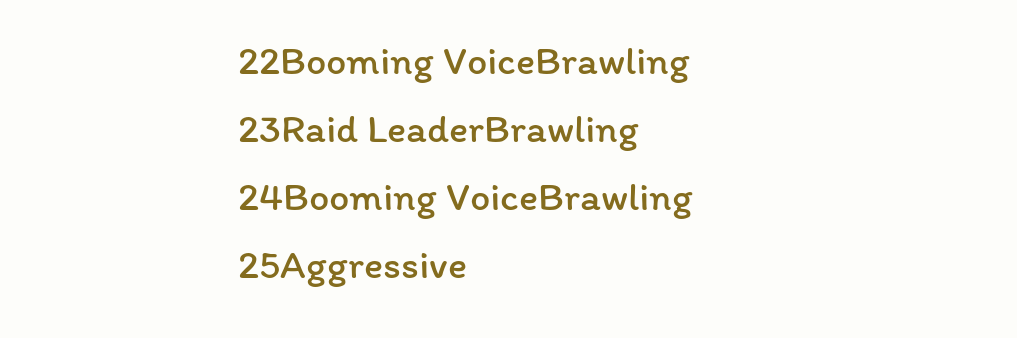22Booming VoiceBrawling
23Raid LeaderBrawling
24Booming VoiceBrawling
25Aggressive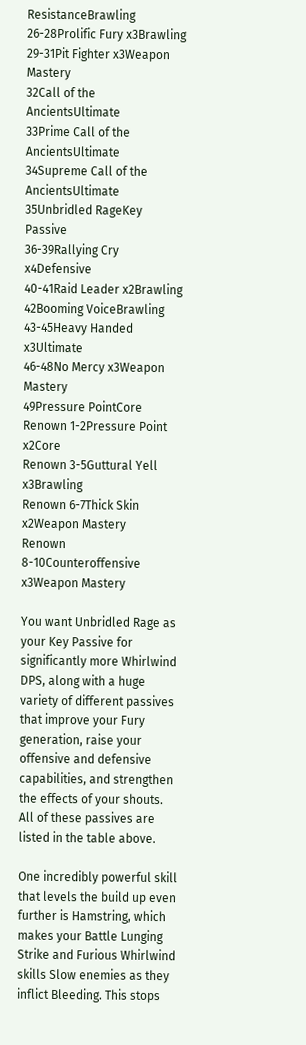ResistanceBrawling
26-28Prolific Fury x3Brawling
29-31Pit Fighter x3Weapon Mastery
32Call of the AncientsUltimate
33Prime Call of the AncientsUltimate
34Supreme Call of the AncientsUltimate
35Unbridled RageKey Passive
36-39Rallying Cry x4Defensive
40-41Raid Leader x2Brawling
42Booming VoiceBrawling
43-45Heavy Handed x3Ultimate
46-48No Mercy x3Weapon Mastery
49Pressure PointCore
Renown 1-2Pressure Point x2Core
Renown 3-5Guttural Yell x3Brawling
Renown 6-7Thick Skin x2Weapon Mastery
Renown 8-10Counteroffensive x3Weapon Mastery

You want Unbridled Rage as your Key Passive for significantly more Whirlwind DPS, along with a huge variety of different passives that improve your Fury generation, raise your offensive and defensive capabilities, and strengthen the effects of your shouts. All of these passives are listed in the table above.

One incredibly powerful skill that levels the build up even further is Hamstring, which makes your Battle Lunging Strike and Furious Whirlwind skills Slow enemies as they inflict Bleeding. This stops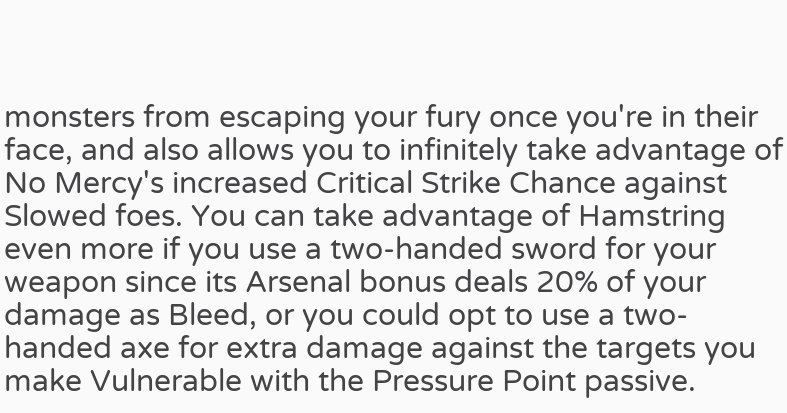monsters from escaping your fury once you're in their face, and also allows you to infinitely take advantage of No Mercy's increased Critical Strike Chance against Slowed foes. You can take advantage of Hamstring even more if you use a two-handed sword for your weapon since its Arsenal bonus deals 20% of your damage as Bleed, or you could opt to use a two-handed axe for extra damage against the targets you make Vulnerable with the Pressure Point passive.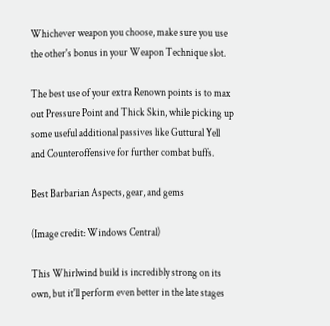Whichever weapon you choose, make sure you use the other's bonus in your Weapon Technique slot.

The best use of your extra Renown points is to max out Pressure Point and Thick Skin, while picking up some useful additional passives like Guttural Yell and Counteroffensive for further combat buffs.

Best Barbarian Aspects, gear, and gems

(Image credit: Windows Central)

This Whirlwind build is incredibly strong on its own, but it'll perform even better in the late stages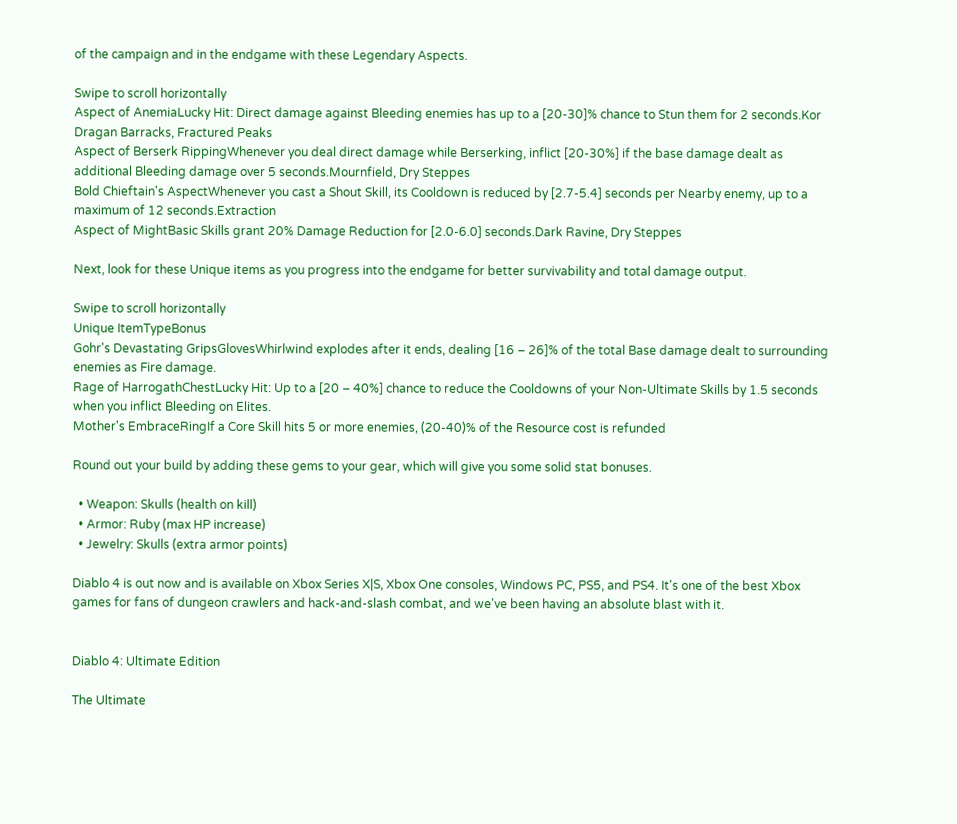of the campaign and in the endgame with these Legendary Aspects.

Swipe to scroll horizontally
Aspect of AnemiaLucky Hit: Direct damage against Bleeding enemies has up to a [20-30]% chance to Stun them for 2 seconds.Kor Dragan Barracks, Fractured Peaks
Aspect of Berserk RippingWhenever you deal direct damage while Berserking, inflict [20-30%] if the base damage dealt as additional Bleeding damage over 5 seconds.Mournfield, Dry Steppes
Bold Chieftain's AspectWhenever you cast a Shout Skill, its Cooldown is reduced by [2.7-5.4] seconds per Nearby enemy, up to a maximum of 12 seconds.Extraction
Aspect of MightBasic Skills grant 20% Damage Reduction for [2.0-6.0] seconds.Dark Ravine, Dry Steppes

Next, look for these Unique items as you progress into the endgame for better survivability and total damage output.

Swipe to scroll horizontally
Unique ItemTypeBonus
Gohr's Devastating GripsGlovesWhirlwind explodes after it ends, dealing [16 – 26]% of the total Base damage dealt to surrounding enemies as Fire damage.
Rage of HarrogathChestLucky Hit: Up to a [20 – 40%] chance to reduce the Cooldowns of your Non-Ultimate Skills by 1.5 seconds when you inflict Bleeding on Elites.
Mother's EmbraceRingIf a Core Skill hits 5 or more enemies, (20-40)% of the Resource cost is refunded

Round out your build by adding these gems to your gear, which will give you some solid stat bonuses.

  • Weapon: Skulls (health on kill)
  • Armor: Ruby (max HP increase)
  • Jewelry: Skulls (extra armor points)

Diablo 4 is out now and is available on Xbox Series X|S, Xbox One consoles, Windows PC, PS5, and PS4. It's one of the best Xbox games for fans of dungeon crawlers and hack-and-slash combat, and we've been having an absolute blast with it.


Diablo 4: Ultimate Edition

The Ultimate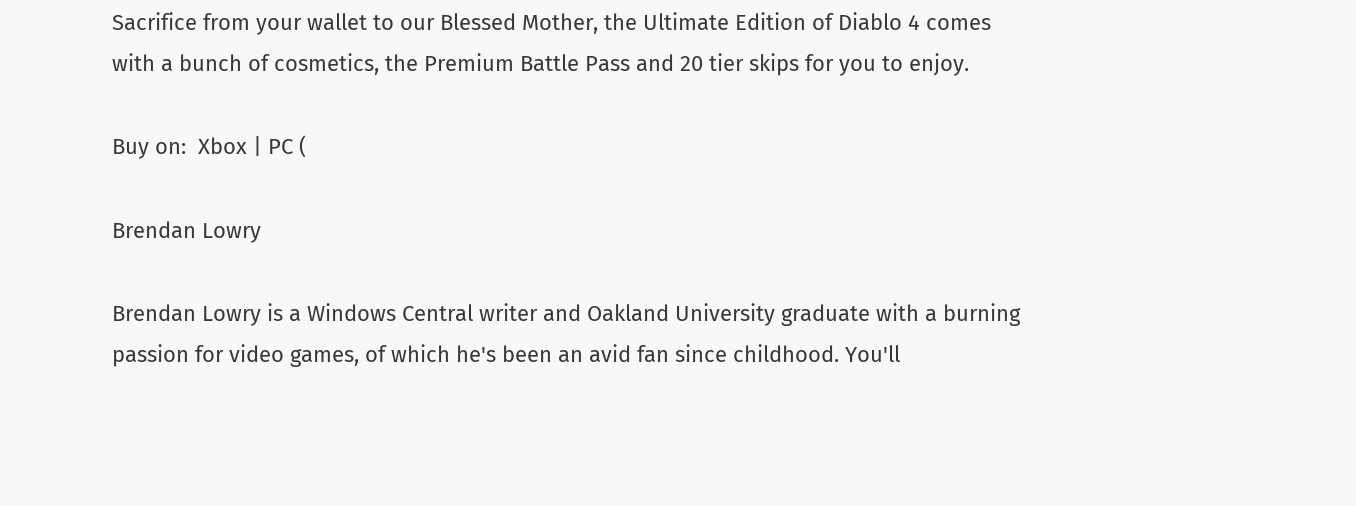Sacrifice from your wallet to our Blessed Mother, the Ultimate Edition of Diablo 4 comes with a bunch of cosmetics, the Premium Battle Pass and 20 tier skips for you to enjoy.

Buy on:  Xbox | PC (

Brendan Lowry

Brendan Lowry is a Windows Central writer and Oakland University graduate with a burning passion for video games, of which he's been an avid fan since childhood. You'll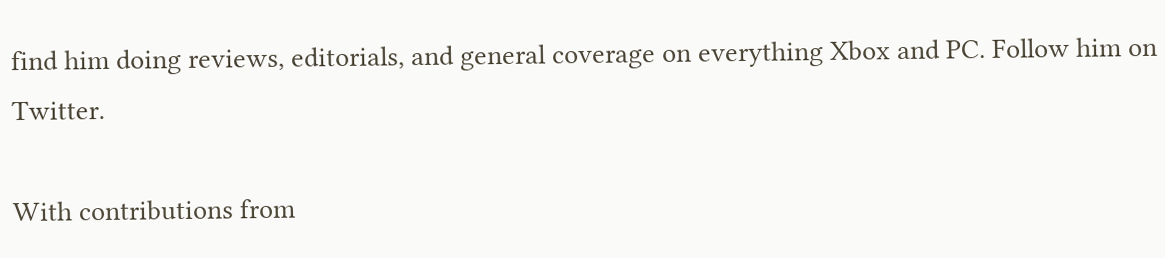find him doing reviews, editorials, and general coverage on everything Xbox and PC. Follow him on Twitter.

With contributions from